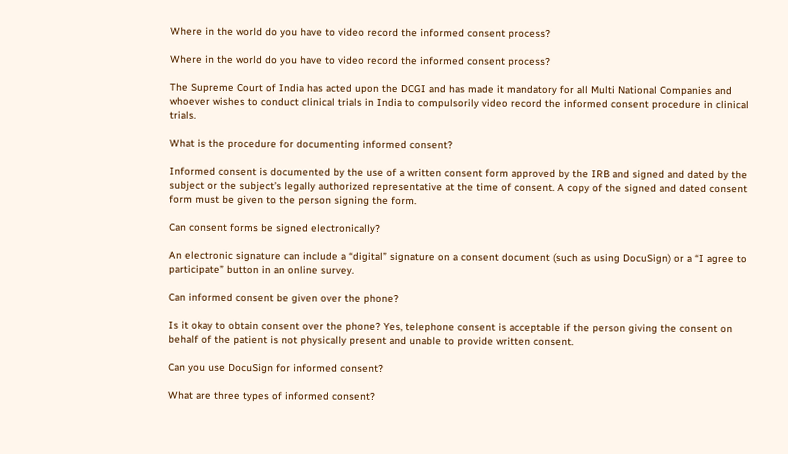Where in the world do you have to video record the informed consent process?

Where in the world do you have to video record the informed consent process?

The Supreme Court of India has acted upon the DCGI and has made it mandatory for all Multi National Companies and whoever wishes to conduct clinical trials in India to compulsorily video record the informed consent procedure in clinical trials.

What is the procedure for documenting informed consent?

Informed consent is documented by the use of a written consent form approved by the IRB and signed and dated by the subject or the subject’s legally authorized representative at the time of consent. A copy of the signed and dated consent form must be given to the person signing the form.

Can consent forms be signed electronically?

An electronic signature can include a “digital” signature on a consent document (such as using DocuSign) or a “I agree to participate” button in an online survey.

Can informed consent be given over the phone?

Is it okay to obtain consent over the phone? Yes, telephone consent is acceptable if the person giving the consent on behalf of the patient is not physically present and unable to provide written consent.

Can you use DocuSign for informed consent?

What are three types of informed consent?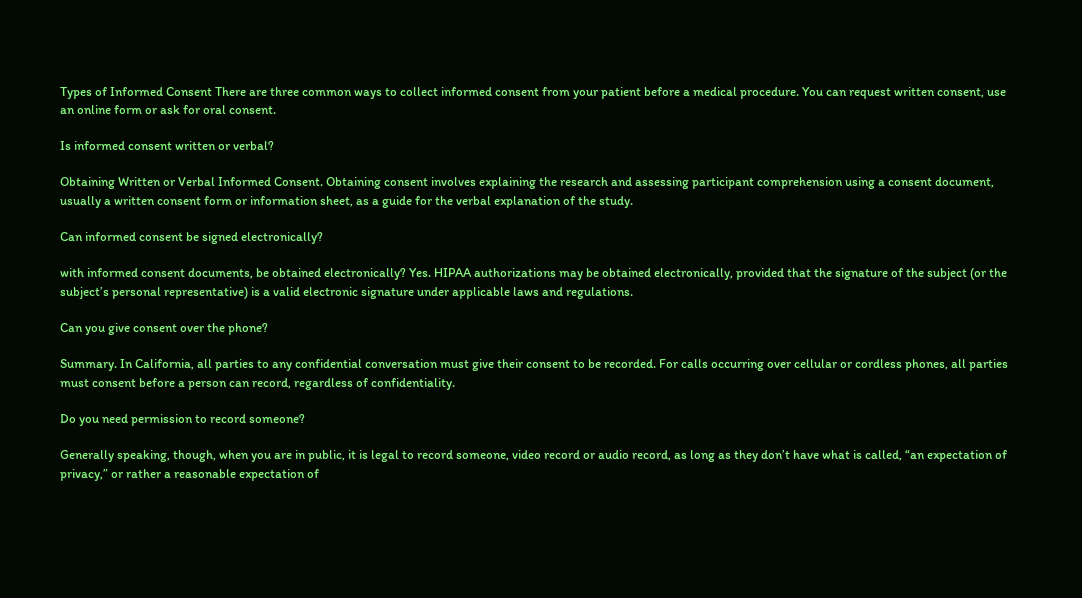Types of Informed Consent There are three common ways to collect informed consent from your patient before a medical procedure. You can request written consent, use an online form or ask for oral consent.

Is informed consent written or verbal?

Obtaining Written or Verbal Informed Consent. Obtaining consent involves explaining the research and assessing participant comprehension using a consent document, usually a written consent form or information sheet, as a guide for the verbal explanation of the study.

Can informed consent be signed electronically?

with informed consent documents, be obtained electronically? Yes. HIPAA authorizations may be obtained electronically, provided that the signature of the subject (or the subject’s personal representative) is a valid electronic signature under applicable laws and regulations.

Can you give consent over the phone?

Summary. In California, all parties to any confidential conversation must give their consent to be recorded. For calls occurring over cellular or cordless phones, all parties must consent before a person can record, regardless of confidentiality.

Do you need permission to record someone?

Generally speaking, though, when you are in public, it is legal to record someone, video record or audio record, as long as they don’t have what is called, “an expectation of privacy,” or rather a reasonable expectation of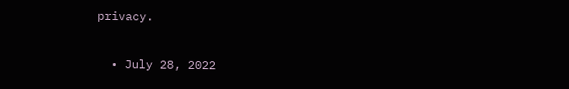privacy.

  • July 28, 2022